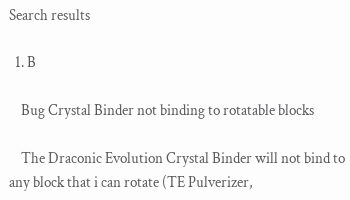Search results

  1. B

    Bug Crystal Binder not binding to rotatable blocks

    The Draconic Evolution Crystal Binder will not bind to any block that i can rotate (TE Pulverizer,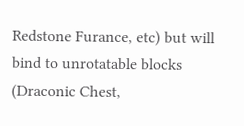Redstone Furance, etc) but will bind to unrotatable blocks (Draconic Chest,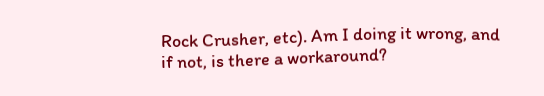Rock Crusher, etc). Am I doing it wrong, and if not, is there a workaround?